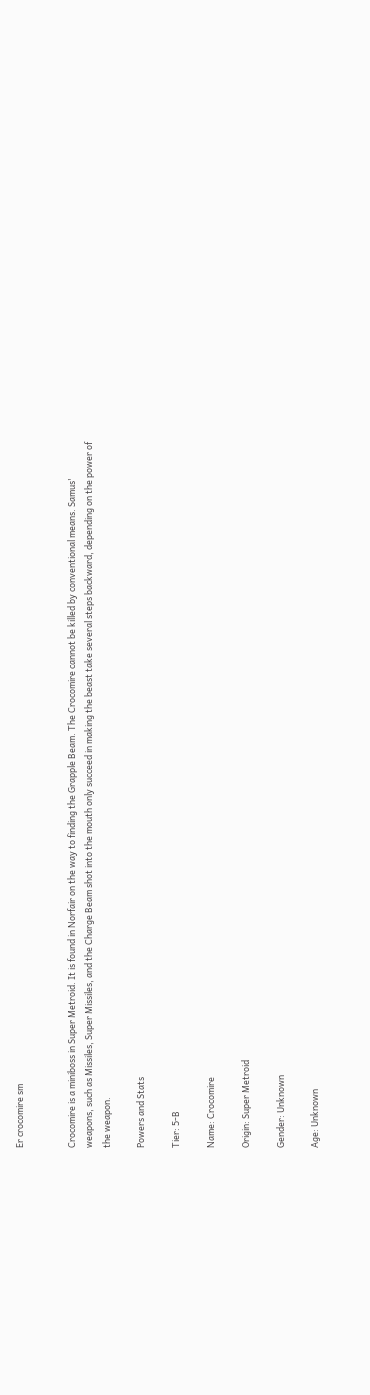Er crocomire sm


Crocomire is a miniboss in Super Metroid. It is found in Norfair on the way to finding the Grapple Beam. The Crocomire cannot be killed by conventional means. Samus' weapons, such as Missiles, Super Missiles, and the Charge Beam shot into the mouth only succeed in making the beast take several steps backward, depending on the power of the weapon.

Powers and Stats

Tier: 5-B

Name: Crocomire

Origin: Super Metroid

Gender: Unknown

Age: Unknown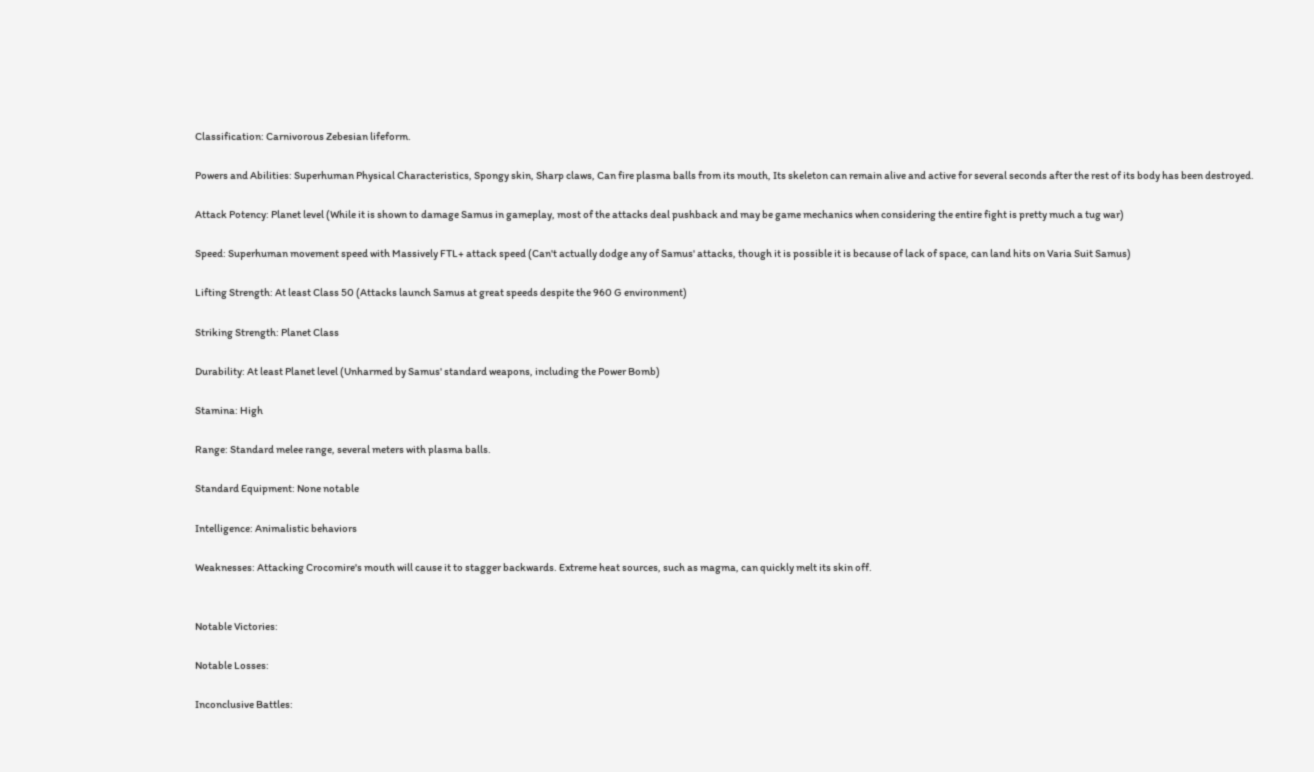Classification: Carnivorous Zebesian lifeform.

Powers and Abilities: Superhuman Physical Characteristics, Spongy skin, Sharp claws, Can fire plasma balls from its mouth, Its skeleton can remain alive and active for several seconds after the rest of its body has been destroyed.

Attack Potency: Planet level (While it is shown to damage Samus in gameplay, most of the attacks deal pushback and may be game mechanics when considering the entire fight is pretty much a tug war)

Speed: Superhuman movement speed with Massively FTL+ attack speed (Can't actually dodge any of Samus' attacks, though it is possible it is because of lack of space, can land hits on Varia Suit Samus)

Lifting Strength: At least Class 50 (Attacks launch Samus at great speeds despite the 960 G environment)

Striking Strength: Planet Class

Durability: At least Planet level (Unharmed by Samus' standard weapons, including the Power Bomb)

Stamina: High

Range: Standard melee range, several meters with plasma balls.

Standard Equipment: None notable

Intelligence: Animalistic behaviors

Weaknesses: Attacking Crocomire's mouth will cause it to stagger backwards. Extreme heat sources, such as magma, can quickly melt its skin off.


Notable Victories:

Notable Losses:

Inconclusive Battles: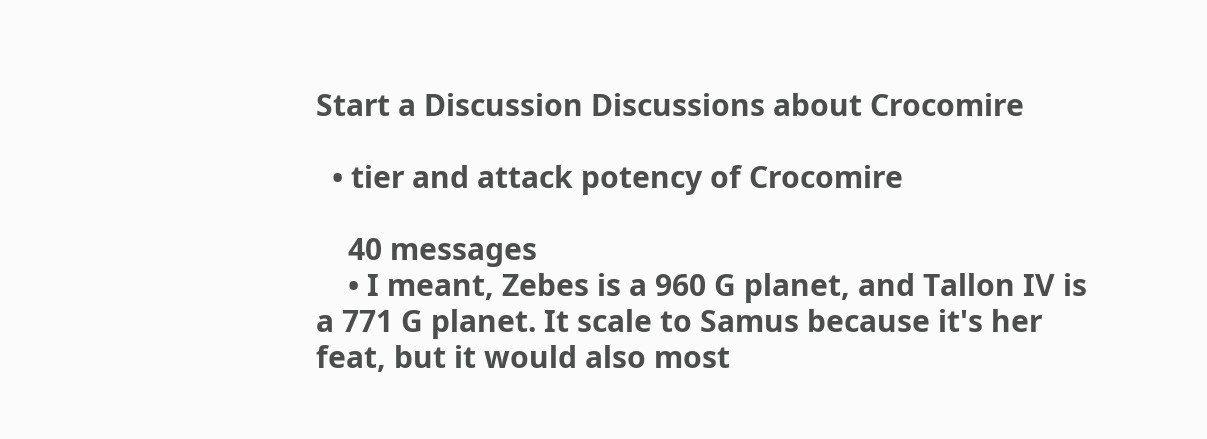Start a Discussion Discussions about Crocomire

  • tier and attack potency of Crocomire

    40 messages
    • I meant, Zebes is a 960 G planet, and Tallon IV is a 771 G planet. It scale to Samus because it's her feat, but it would also most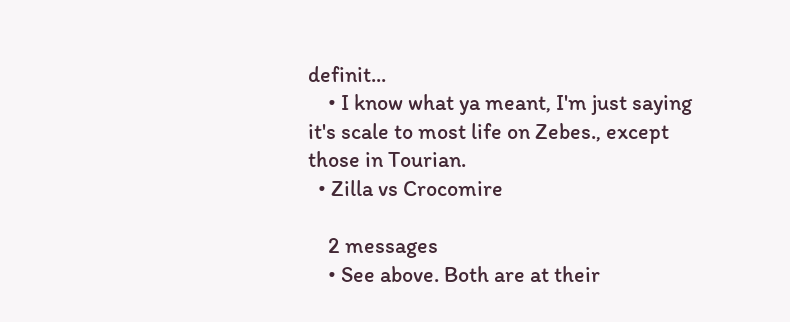definit...
    • I know what ya meant, I'm just saying it's scale to most life on Zebes., except those in Tourian.
  • Zilla vs Crocomire

    2 messages
    • See above. Both are at their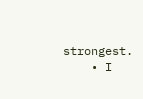strongest.
    • I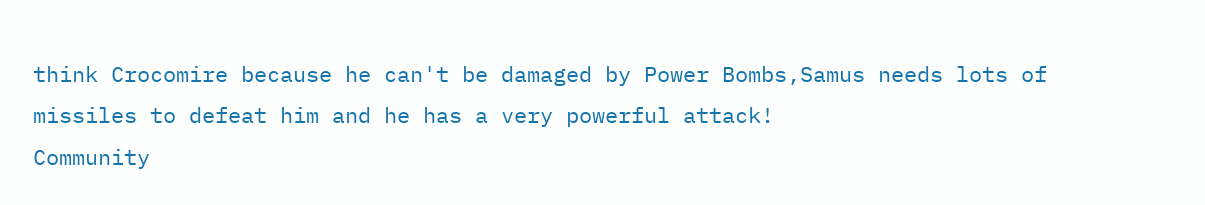think Crocomire because he can't be damaged by Power Bombs,Samus needs lots of missiles to defeat him and he has a very powerful attack!
Community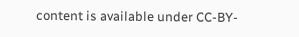content is available under CC-BY-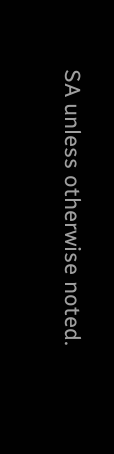SA unless otherwise noted.